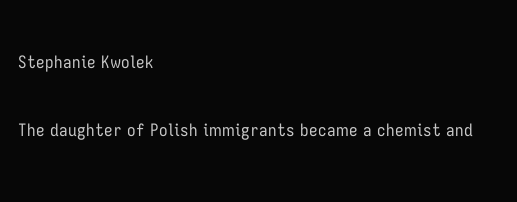Stephanie Kwolek

The daughter of Polish immigrants became a chemist and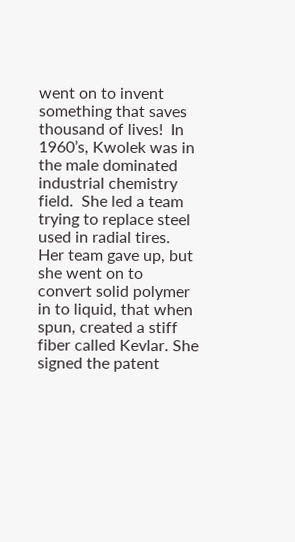went on to invent something that saves thousand of lives!  In 1960’s, Kwolek was in the male dominated industrial chemistry field.  She led a team trying to replace steel used in radial tires. Her team gave up, but she went on to convert solid polymer in to liquid, that when spun, created a stiff fiber called Kevlar. She signed the patent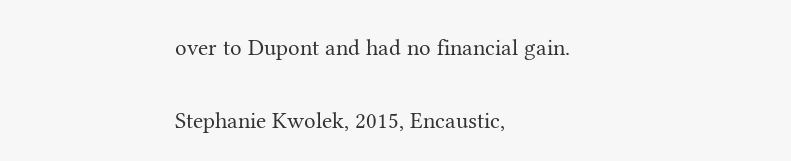over to Dupont and had no financial gain.

Stephanie Kwolek, 2015, Encaustic,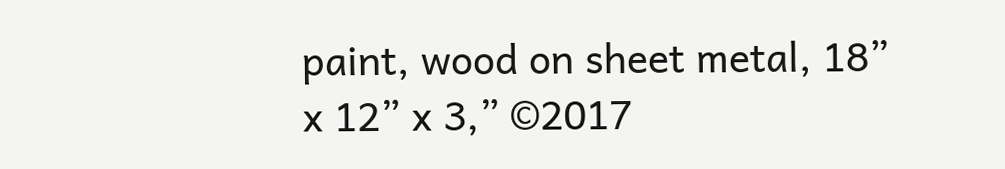paint, wood on sheet metal, 18” x 12” x 3,” ©2017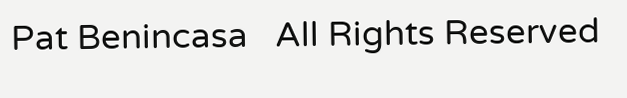Pat Benincasa   All Rights Reserved